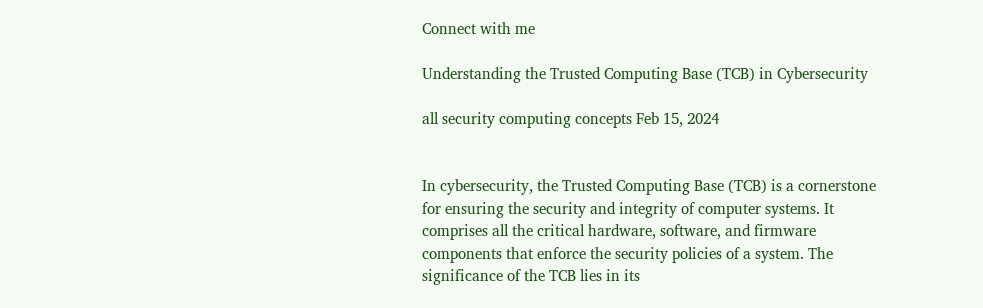Connect with me

Understanding the Trusted Computing Base (TCB) in Cybersecurity

all security computing concepts Feb 15, 2024


In cybersecurity, the Trusted Computing Base (TCB) is a cornerstone for ensuring the security and integrity of computer systems. It comprises all the critical hardware, software, and firmware components that enforce the security policies of a system. The significance of the TCB lies in its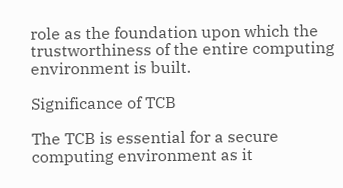role as the foundation upon which the trustworthiness of the entire computing environment is built.

Significance of TCB

The TCB is essential for a secure computing environment as it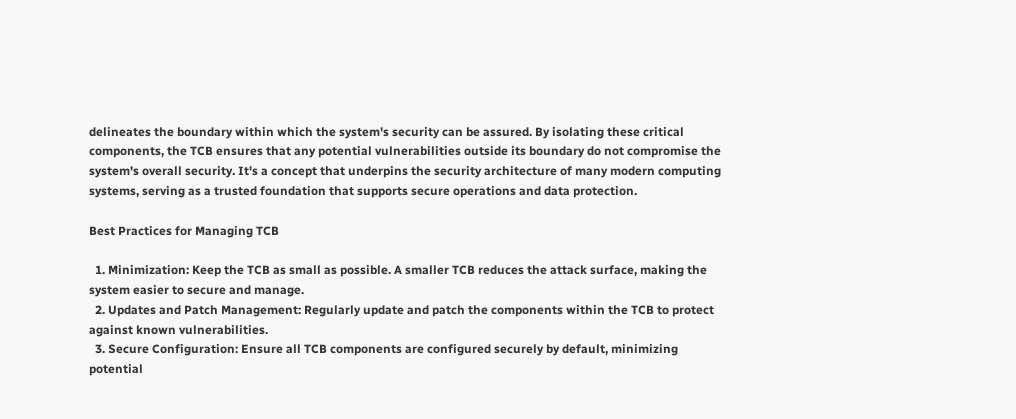delineates the boundary within which the system's security can be assured. By isolating these critical components, the TCB ensures that any potential vulnerabilities outside its boundary do not compromise the system's overall security. It's a concept that underpins the security architecture of many modern computing systems, serving as a trusted foundation that supports secure operations and data protection.

Best Practices for Managing TCB

  1. Minimization: Keep the TCB as small as possible. A smaller TCB reduces the attack surface, making the system easier to secure and manage.
  2. Updates and Patch Management: Regularly update and patch the components within the TCB to protect against known vulnerabilities.
  3. Secure Configuration: Ensure all TCB components are configured securely by default, minimizing potential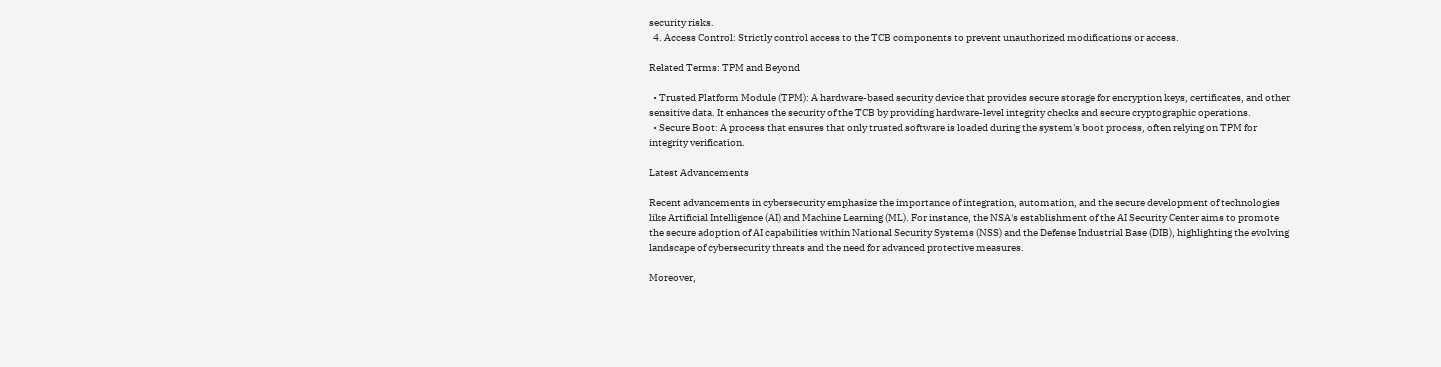security risks.
  4. Access Control: Strictly control access to the TCB components to prevent unauthorized modifications or access.

Related Terms: TPM and Beyond

  • Trusted Platform Module (TPM): A hardware-based security device that provides secure storage for encryption keys, certificates, and other sensitive data. It enhances the security of the TCB by providing hardware-level integrity checks and secure cryptographic operations.
  • Secure Boot: A process that ensures that only trusted software is loaded during the system's boot process, often relying on TPM for integrity verification.

Latest Advancements

Recent advancements in cybersecurity emphasize the importance of integration, automation, and the secure development of technologies like Artificial Intelligence (AI) and Machine Learning (ML). For instance, the NSA's establishment of the AI Security Center aims to promote the secure adoption of AI capabilities within National Security Systems (NSS) and the Defense Industrial Base (DIB), highlighting the evolving landscape of cybersecurity threats and the need for advanced protective measures.

Moreover,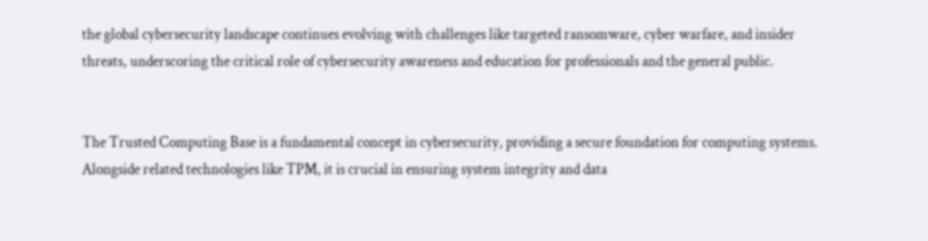the global cybersecurity landscape continues evolving with challenges like targeted ransomware, cyber warfare, and insider threats, underscoring the critical role of cybersecurity awareness and education for professionals and the general public.


The Trusted Computing Base is a fundamental concept in cybersecurity, providing a secure foundation for computing systems. Alongside related technologies like TPM, it is crucial in ensuring system integrity and data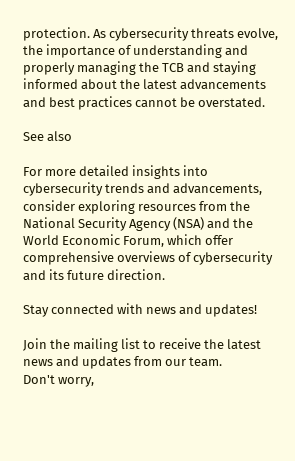protection. As cybersecurity threats evolve, the importance of understanding and properly managing the TCB and staying informed about the latest advancements and best practices cannot be overstated.

See also

For more detailed insights into cybersecurity trends and advancements, consider exploring resources from the National Security Agency (NSA) and the World Economic Forum, which offer comprehensive overviews of cybersecurity and its future direction.

Stay connected with news and updates!

Join the mailing list to receive the latest news and updates from our team.
Don't worry,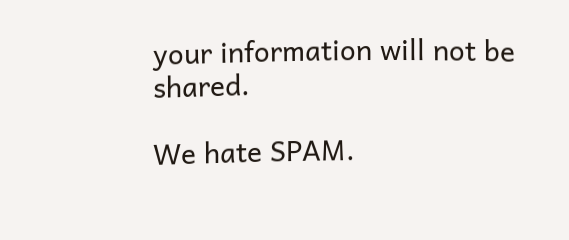your information will not be shared.

We hate SPAM.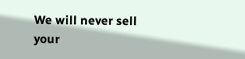We will never sell your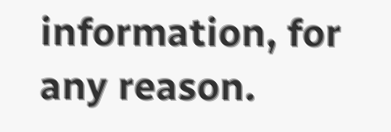information, for any reason.